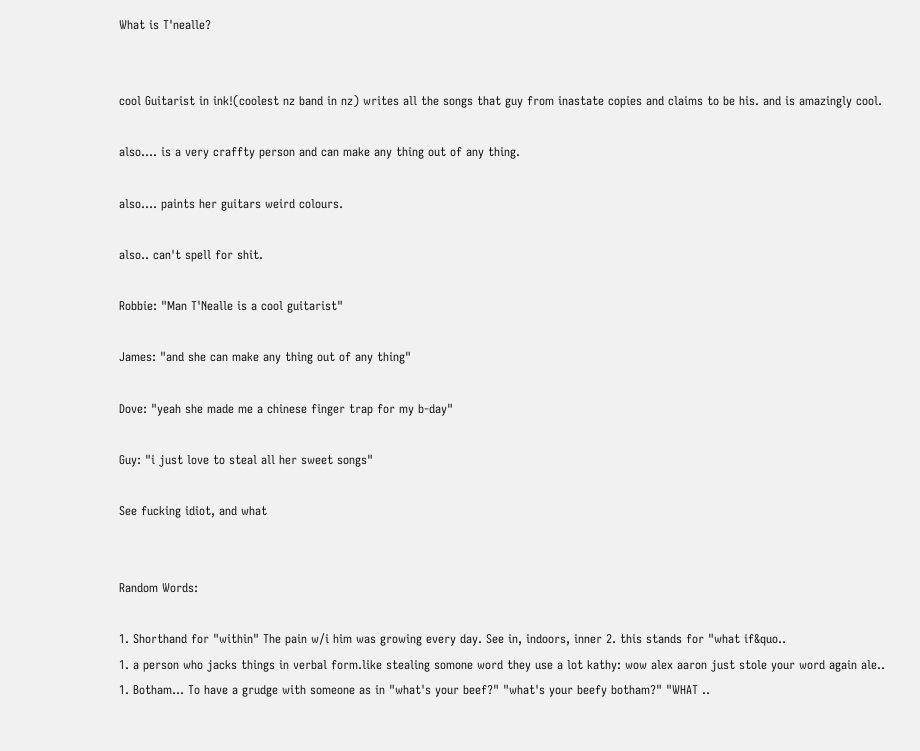What is T'nealle?


cool Guitarist in ink!(coolest nz band in nz) writes all the songs that guy from inastate copies and claims to be his. and is amazingly cool.

also.... is a very craffty person and can make any thing out of any thing.

also.... paints her guitars weird colours.

also.. can't spell for shit.

Robbie: "Man T'Nealle is a cool guitarist"

James: "and she can make any thing out of any thing"

Dove: "yeah she made me a chinese finger trap for my b-day"

Guy: "i just love to steal all her sweet songs"

See fucking idiot, and what


Random Words:

1. Shorthand for "within" The pain w/i him was growing every day. See in, indoors, inner 2. this stands for "what if&quo..
1. a person who jacks things in verbal form.like stealing somone word they use a lot kathy: wow alex aaron just stole your word again ale..
1. Botham... To have a grudge with someone as in "what's your beef?" "what's your beefy botham?" "WHAT ..